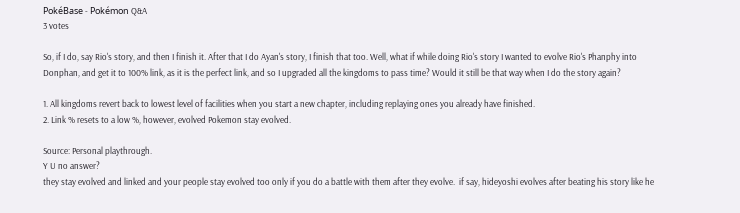PokéBase - Pokémon Q&A
3 votes

So, if I do, say Rio's story, and then I finish it. After that I do Ayan's story, I finish that too. Well, what if while doing Rio's story I wanted to evolve Rio's Phanphy into Donphan, and get it to 100% link, as it is the perfect link, and so I upgraded all the kingdoms to pass time? Would it still be that way when I do the story again?

1. All kingdoms revert back to lowest level of facilities when you start a new chapter, including replaying ones you already have finished.
2. Link % resets to a low %, however, evolved Pokemon stay evolved.

Source: Personal playthrough.
Y U no answer?
they stay evolved and linked and your people stay evolved too only if you do a battle with them after they evolve.  if say, hideyoshi evolves after beating his story like he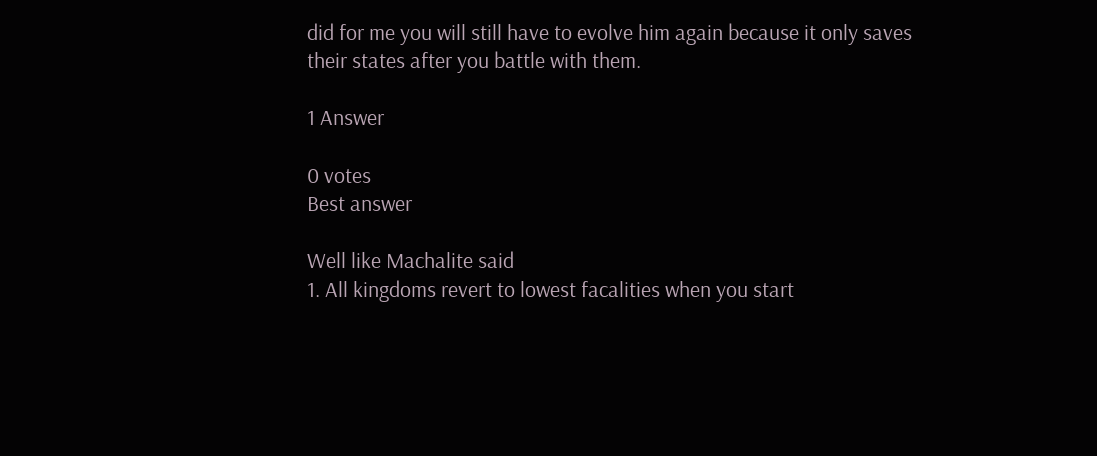did for me you will still have to evolve him again because it only saves their states after you battle with them.

1 Answer

0 votes
Best answer

Well like Machalite said
1. All kingdoms revert to lowest facalities when you start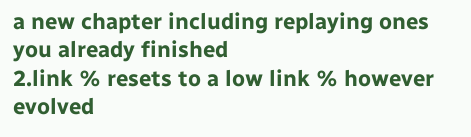a new chapter including replaying ones you already finished
2.link % resets to a low link % however evolved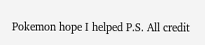Pokemon hope I helped P.S. All credit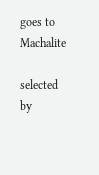goes to Machalite

selected by